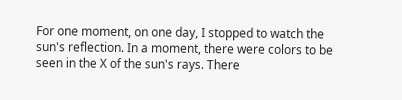For one moment, on one day, I stopped to watch the sun's reflection. In a moment, there were colors to be seen in the X of the sun's rays. There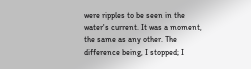were ripples to be seen in the water's current. It was a moment, the same as any other. The difference being, I stopped; I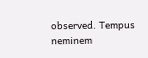observed. Tempus neminem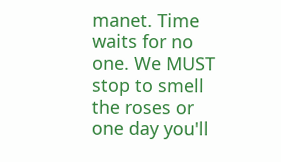manet. Time waits for no one. We MUST stop to smell the roses or one day you'll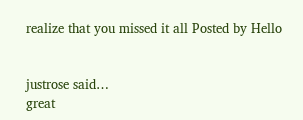realize that you missed it all Posted by Hello


justrose said…
great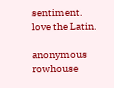sentiment. love the Latin.

anonymous rowhouse